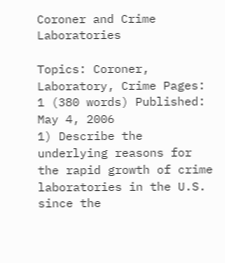Coroner and Crime Laboratories

Topics: Coroner, Laboratory, Crime Pages: 1 (380 words) Published: May 4, 2006
1) Describe the underlying reasons for the rapid growth of crime laboratories in the U.S. since the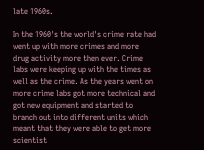late 1960s.

In the 1960's the world's crime rate had went up with more crimes and more drug activity more then ever. Crime labs were keeping up with the times as well as the crime. As the years went on more crime labs got more technical and got new equipment and started to branch out into different units which meant that they were able to get more scientist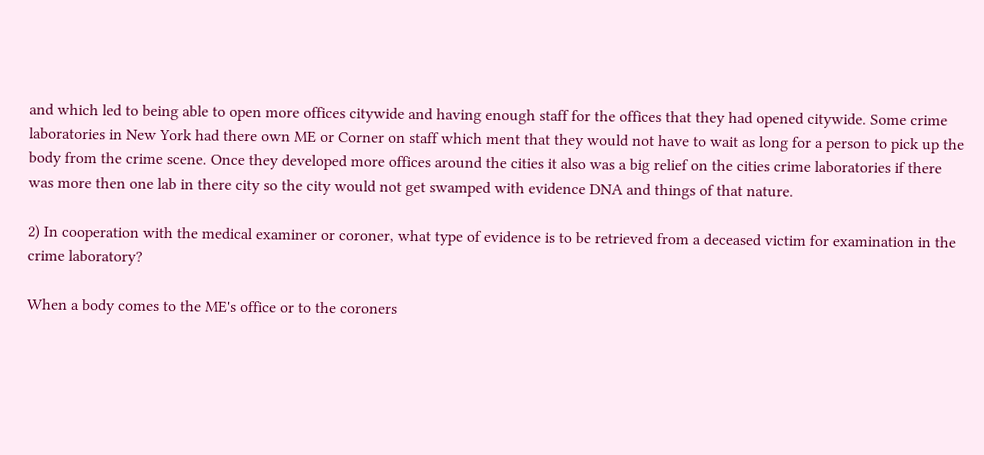and which led to being able to open more offices citywide and having enough staff for the offices that they had opened citywide. Some crime laboratories in New York had there own ME or Corner on staff which ment that they would not have to wait as long for a person to pick up the body from the crime scene. Once they developed more offices around the cities it also was a big relief on the cities crime laboratories if there was more then one lab in there city so the city would not get swamped with evidence DNA and things of that nature.

2) In cooperation with the medical examiner or coroner, what type of evidence is to be retrieved from a deceased victim for examination in the crime laboratory?

When a body comes to the ME's office or to the coroners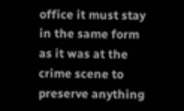office it must stay in the same form as it was at the crime scene to preserve anything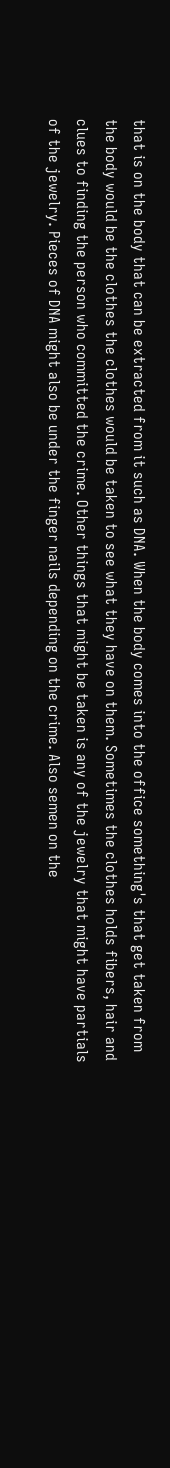that is on the body that can be extracted from it such as DNA. When the body comes into the office something's that get taken from the body would be the clothes the clothes would be taken to see what they have on them. Sometimes the clothes holds fibers, hair and clues to finding the person who committed the crime. Other things that might be taken is any of the jewelry that might have partials of the jewelry. Pieces of DNA might also be under the finger nails depending on the crime. Also semen on the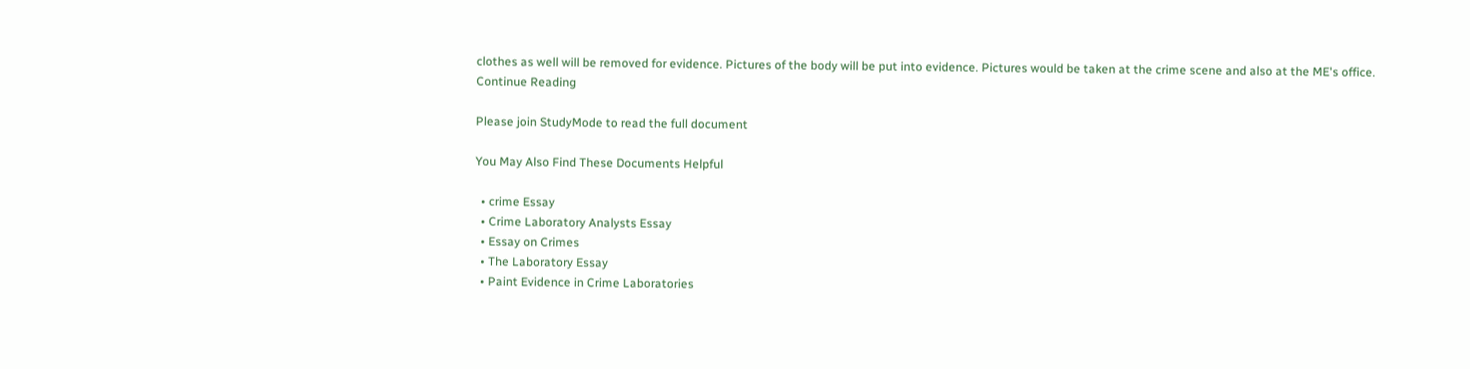clothes as well will be removed for evidence. Pictures of the body will be put into evidence. Pictures would be taken at the crime scene and also at the ME's office.
Continue Reading

Please join StudyMode to read the full document

You May Also Find These Documents Helpful

  • crime Essay
  • Crime Laboratory Analysts Essay
  • Essay on Crimes
  • The Laboratory Essay
  • Paint Evidence in Crime Laboratories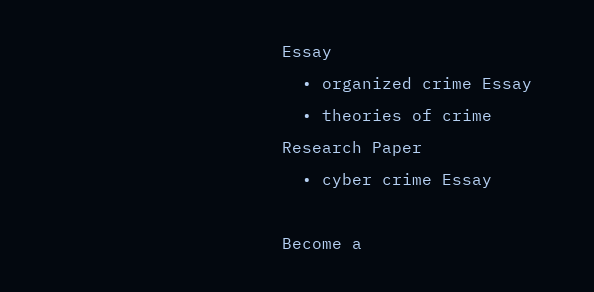Essay
  • organized crime Essay
  • theories of crime Research Paper
  • cyber crime Essay

Become a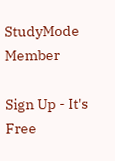StudyMode Member

Sign Up - It's Free